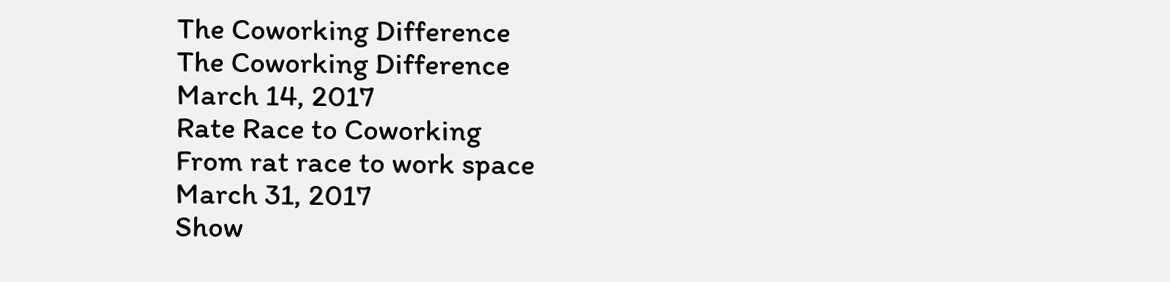The Coworking Difference
The Coworking Difference
March 14, 2017
Rate Race to Coworking
From rat race to work space
March 31, 2017
Show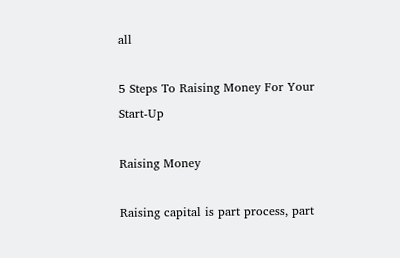all

5 Steps To Raising Money For Your Start-Up

Raising Money

Raising capital is part process, part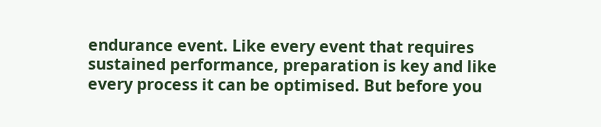endurance event. Like every event that requires sustained performance, preparation is key and like every process it can be optimised. But before you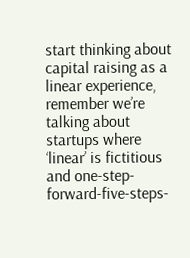start thinking about capital raising as a linear experience, remember we’re talking about startups where ‘linear’ is fictitious and one-step-forward-five-steps-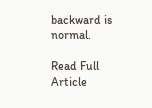backward is normal.

Read Full Article